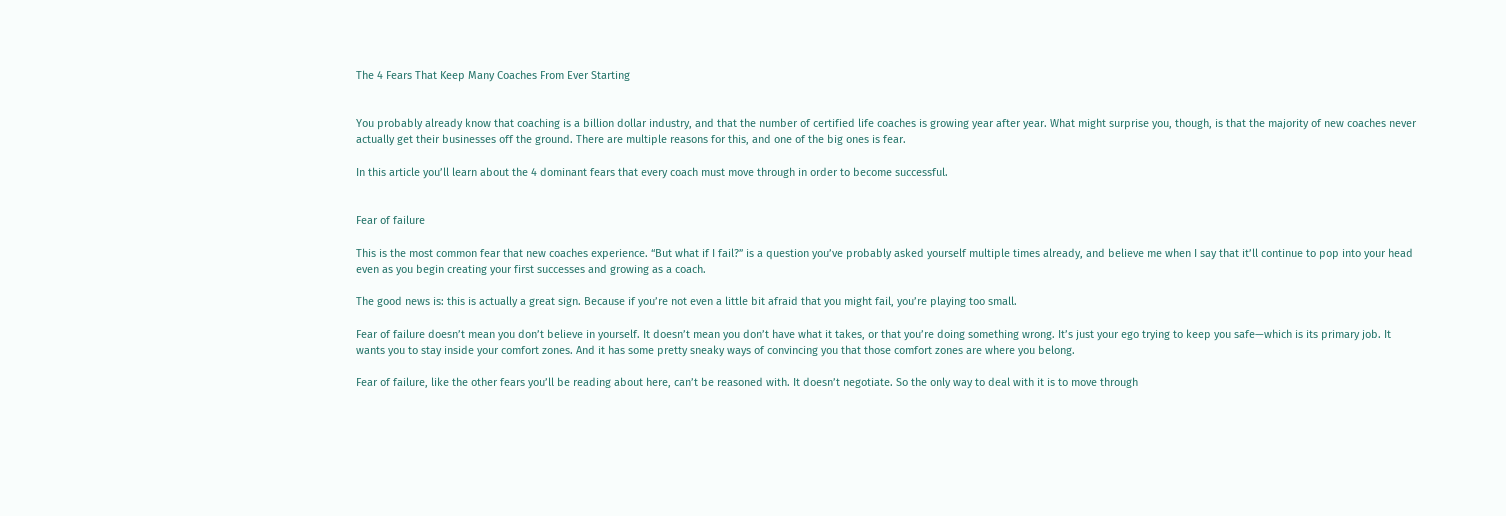The 4 Fears That Keep Many Coaches From Ever Starting


You probably already know that coaching is a billion dollar industry, and that the number of certified life coaches is growing year after year. What might surprise you, though, is that the majority of new coaches never actually get their businesses off the ground. There are multiple reasons for this, and one of the big ones is fear.

In this article you’ll learn about the 4 dominant fears that every coach must move through in order to become successful.


Fear of failure

This is the most common fear that new coaches experience. “But what if I fail?” is a question you’ve probably asked yourself multiple times already, and believe me when I say that it’ll continue to pop into your head even as you begin creating your first successes and growing as a coach.

The good news is: this is actually a great sign. Because if you’re not even a little bit afraid that you might fail, you’re playing too small.

Fear of failure doesn’t mean you don’t believe in yourself. It doesn’t mean you don’t have what it takes, or that you’re doing something wrong. It’s just your ego trying to keep you safe—which is its primary job. It wants you to stay inside your comfort zones. And it has some pretty sneaky ways of convincing you that those comfort zones are where you belong.

Fear of failure, like the other fears you’ll be reading about here, can’t be reasoned with. It doesn’t negotiate. So the only way to deal with it is to move through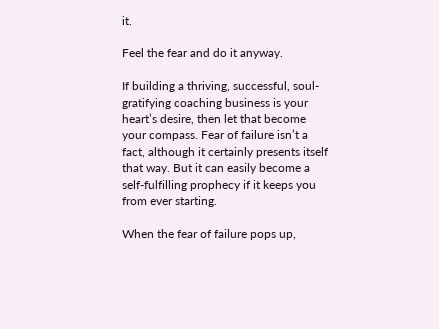it.

Feel the fear and do it anyway.

If building a thriving, successful, soul-gratifying coaching business is your heart’s desire, then let that become your compass. Fear of failure isn’t a fact, although it certainly presents itself that way. But it can easily become a self-fulfilling prophecy if it keeps you from ever starting.

When the fear of failure pops up,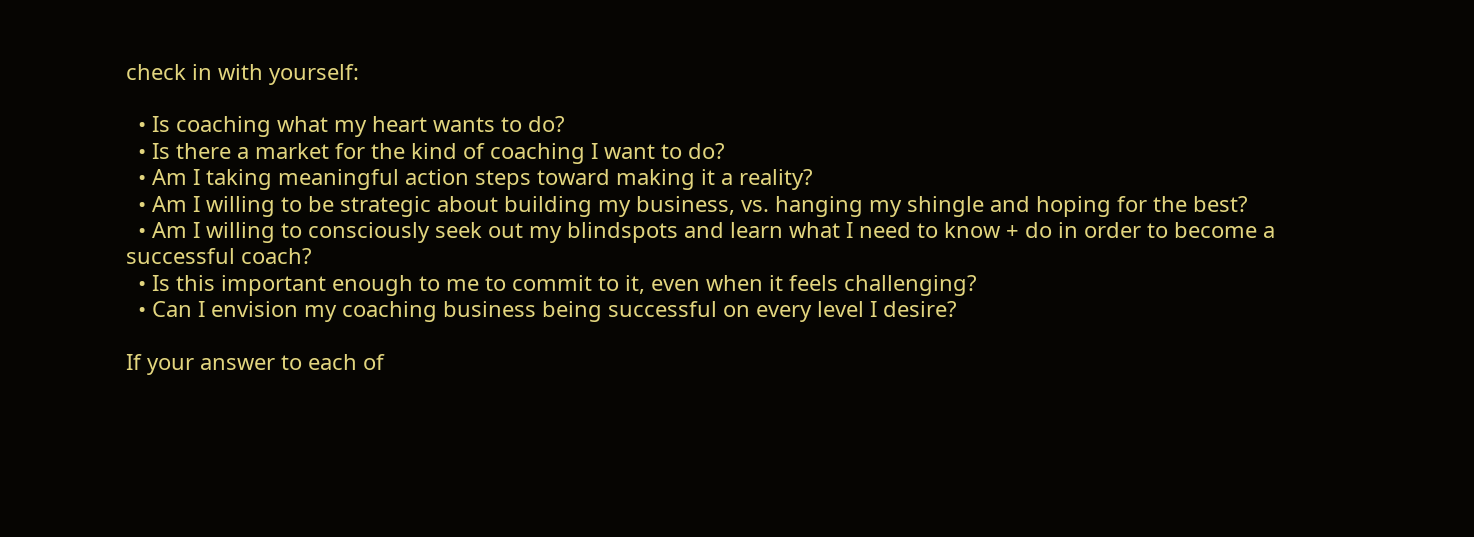check in with yourself:

  • Is coaching what my heart wants to do?
  • Is there a market for the kind of coaching I want to do?
  • Am I taking meaningful action steps toward making it a reality?
  • Am I willing to be strategic about building my business, vs. hanging my shingle and hoping for the best?
  • Am I willing to consciously seek out my blindspots and learn what I need to know + do in order to become a successful coach?
  • Is this important enough to me to commit to it, even when it feels challenging?
  • Can I envision my coaching business being successful on every level I desire?

If your answer to each of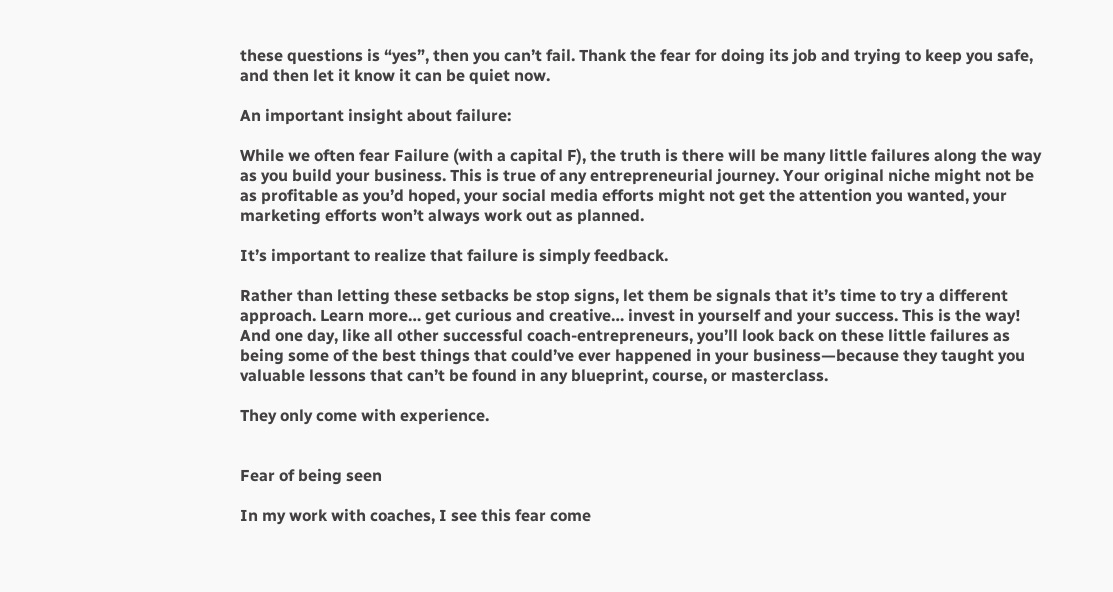these questions is “yes”, then you can’t fail. Thank the fear for doing its job and trying to keep you safe, and then let it know it can be quiet now.

An important insight about failure:

While we often fear Failure (with a capital F), the truth is there will be many little failures along the way as you build your business. This is true of any entrepreneurial journey. Your original niche might not be as profitable as you’d hoped, your social media efforts might not get the attention you wanted, your marketing efforts won’t always work out as planned.

It’s important to realize that failure is simply feedback.

Rather than letting these setbacks be stop signs, let them be signals that it’s time to try a different approach. Learn more… get curious and creative… invest in yourself and your success. This is the way! And one day, like all other successful coach-entrepreneurs, you’ll look back on these little failures as being some of the best things that could’ve ever happened in your business—because they taught you valuable lessons that can’t be found in any blueprint, course, or masterclass.

They only come with experience.


Fear of being seen

In my work with coaches, I see this fear come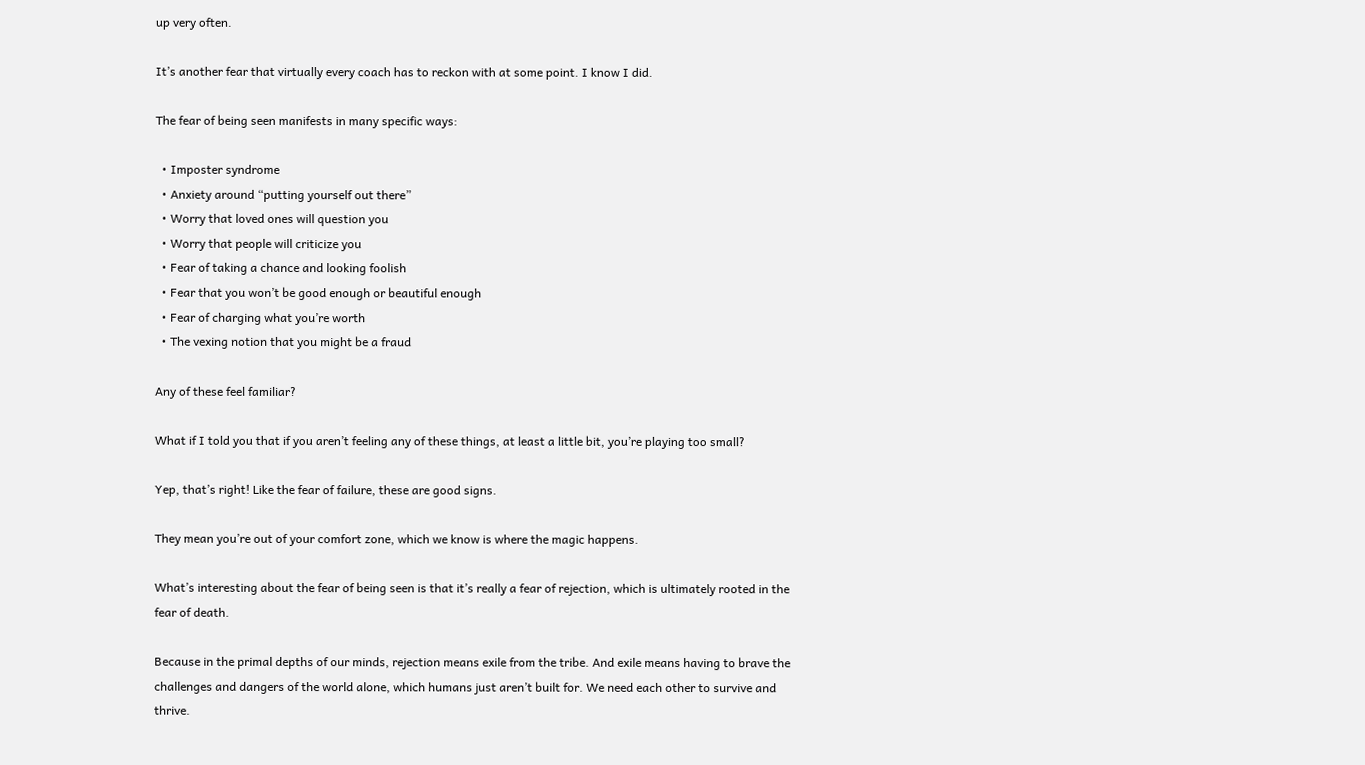up very often.

It’s another fear that virtually every coach has to reckon with at some point. I know I did.

The fear of being seen manifests in many specific ways:

  • Imposter syndrome
  • Anxiety around “putting yourself out there”
  • Worry that loved ones will question you
  • Worry that people will criticize you
  • Fear of taking a chance and looking foolish
  • Fear that you won’t be good enough or beautiful enough
  • Fear of charging what you’re worth
  • The vexing notion that you might be a fraud

Any of these feel familiar?

What if I told you that if you aren’t feeling any of these things, at least a little bit, you’re playing too small?

Yep, that’s right! Like the fear of failure, these are good signs.

They mean you’re out of your comfort zone, which we know is where the magic happens.

What’s interesting about the fear of being seen is that it’s really a fear of rejection, which is ultimately rooted in the fear of death.

Because in the primal depths of our minds, rejection means exile from the tribe. And exile means having to brave the challenges and dangers of the world alone, which humans just aren’t built for. We need each other to survive and thrive.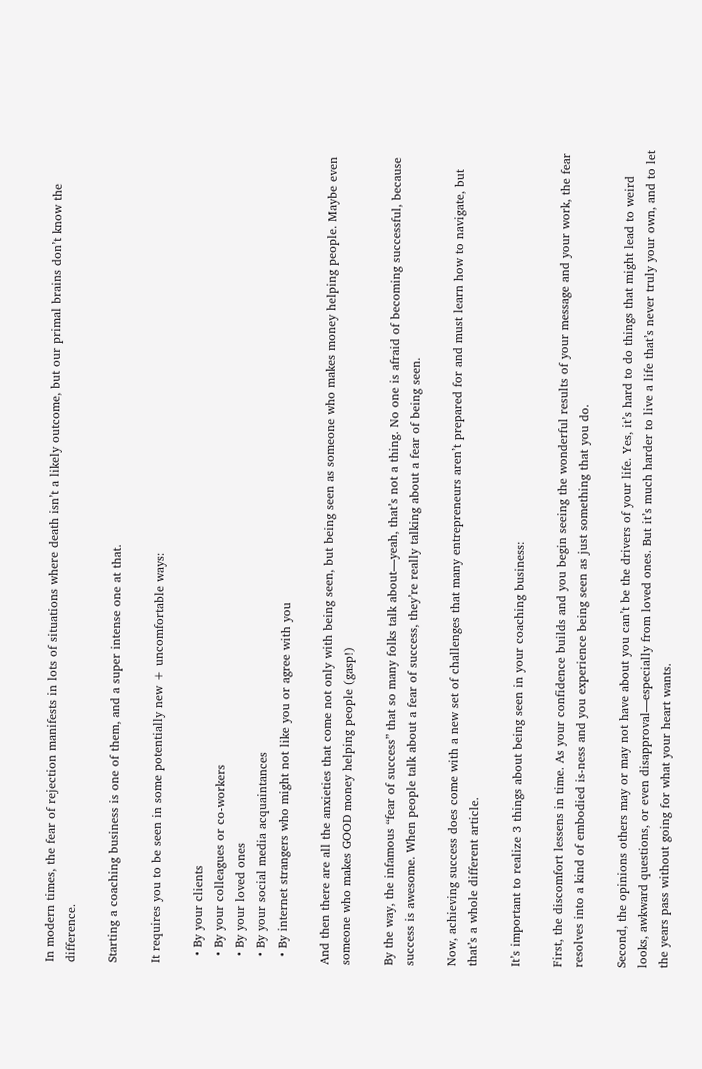In modern times, the fear of rejection manifests in lots of situations where death isn’t a likely outcome, but our primal brains don’t know the difference.

Starting a coaching business is one of them, and a super intense one at that.

It requires you to be seen in some potentially new + uncomfortable ways:

  • By your clients
  • By your colleagues or co-workers
  • By your loved ones
  • By your social media acquaintances
  • By internet strangers who might not like you or agree with you

And then there are all the anxieties that come not only with being seen, but being seen as someone who makes money helping people. Maybe even someone who makes GOOD money helping people (gasp!)

By the way, the infamous “fear of success” that so many folks talk about—yeah, that’s not a thing. No one is afraid of becoming successful, because success is awesome. When people talk about a fear of success, they’re really talking about a fear of being seen.

Now, achieving success does come with a new set of challenges that many entrepreneurs aren’t prepared for and must learn how to navigate, but that’s a whole different article.

It’s important to realize 3 things about being seen in your coaching business:

First, the discomfort lessens in time. As your confidence builds and you begin seeing the wonderful results of your message and your work, the fear resolves into a kind of embodied is-ness and you experience being seen as just something that you do.

Second, the opinions others may or may not have about you can’t be the drivers of your life. Yes, it’s hard to do things that might lead to weird looks, awkward questions, or even disapproval—especially from loved ones. But it’s much harder to live a life that’s never truly your own, and to let the years pass without going for what your heart wants.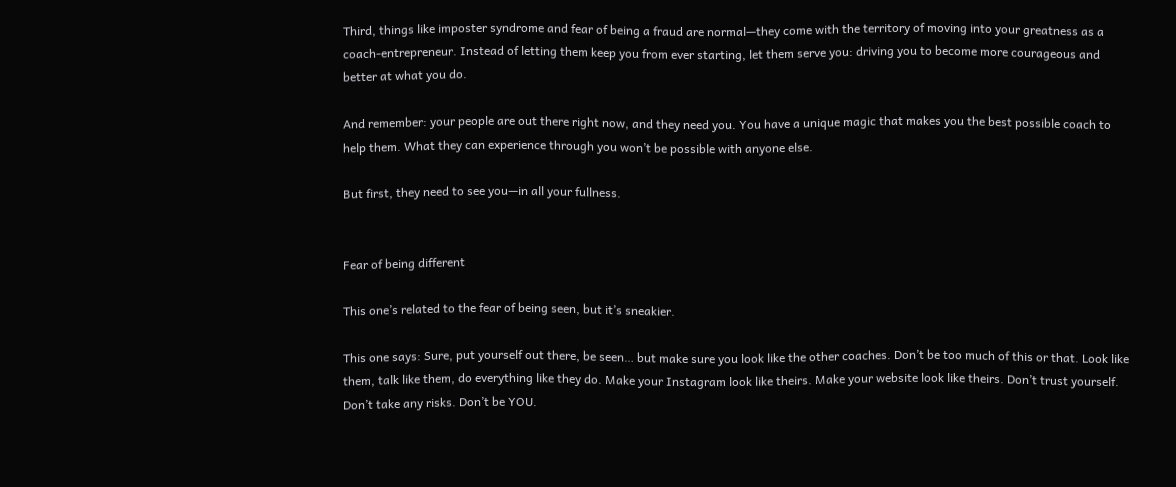Third, things like imposter syndrome and fear of being a fraud are normal—they come with the territory of moving into your greatness as a coach-entrepreneur. Instead of letting them keep you from ever starting, let them serve you: driving you to become more courageous and better at what you do.

And remember: your people are out there right now, and they need you. You have a unique magic that makes you the best possible coach to help them. What they can experience through you won’t be possible with anyone else.

But first, they need to see you—in all your fullness.


Fear of being different

This one’s related to the fear of being seen, but it’s sneakier.

This one says: Sure, put yourself out there, be seen… but make sure you look like the other coaches. Don’t be too much of this or that. Look like them, talk like them, do everything like they do. Make your Instagram look like theirs. Make your website look like theirs. Don’t trust yourself. Don’t take any risks. Don’t be YOU.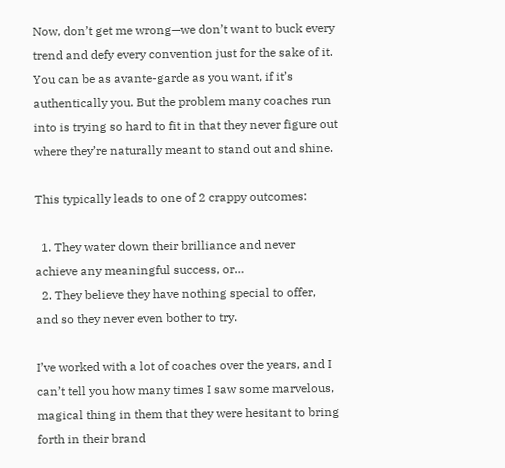Now, don’t get me wrong—we don’t want to buck every trend and defy every convention just for the sake of it. You can be as avante-garde as you want, if it’s authentically you. But the problem many coaches run into is trying so hard to fit in that they never figure out where they’re naturally meant to stand out and shine.

This typically leads to one of 2 crappy outcomes:

  1. They water down their brilliance and never achieve any meaningful success, or…
  2. They believe they have nothing special to offer, and so they never even bother to try.

I’ve worked with a lot of coaches over the years, and I can’t tell you how many times I saw some marvelous, magical thing in them that they were hesitant to bring forth in their brand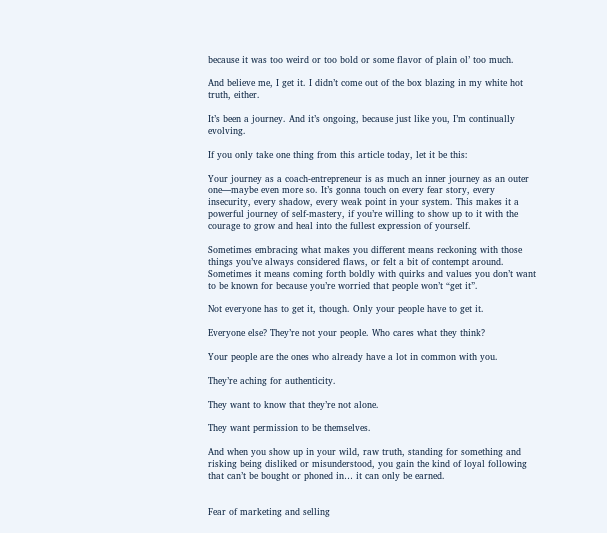because it was too weird or too bold or some flavor of plain ol’ too much.

And believe me, I get it. I didn’t come out of the box blazing in my white hot truth, either.

It’s been a journey. And it’s ongoing, because just like you, I’m continually evolving.

If you only take one thing from this article today, let it be this:

Your journey as a coach-entrepreneur is as much an inner journey as an outer one—maybe even more so. It’s gonna touch on every fear story, every insecurity, every shadow, every weak point in your system. This makes it a powerful journey of self-mastery, if you’re willing to show up to it with the courage to grow and heal into the fullest expression of yourself.

Sometimes embracing what makes you different means reckoning with those things you’ve always considered flaws, or felt a bit of contempt around. Sometimes it means coming forth boldly with quirks and values you don’t want to be known for because you’re worried that people won’t “get it”.

Not everyone has to get it, though. Only your people have to get it.

Everyone else? They’re not your people. Who cares what they think?

Your people are the ones who already have a lot in common with you.

They’re aching for authenticity.

They want to know that they’re not alone.

They want permission to be themselves.

And when you show up in your wild, raw truth, standing for something and risking being disliked or misunderstood, you gain the kind of loyal following that can’t be bought or phoned in… it can only be earned.


Fear of marketing and selling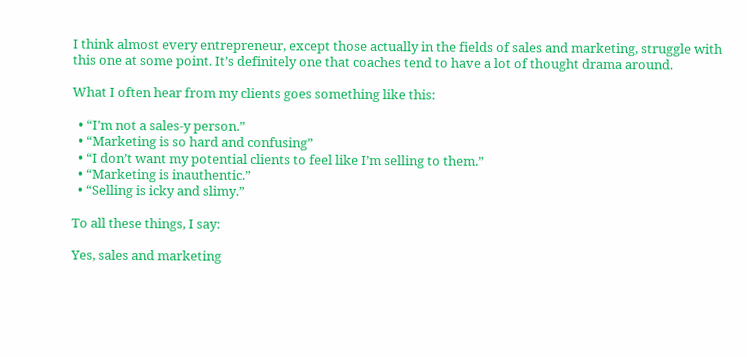I think almost every entrepreneur, except those actually in the fields of sales and marketing, struggle with this one at some point. It’s definitely one that coaches tend to have a lot of thought drama around.

What I often hear from my clients goes something like this:

  • “I’m not a sales-y person.”
  • “Marketing is so hard and confusing”
  • “I don’t want my potential clients to feel like I’m selling to them.”
  • “Marketing is inauthentic.”
  • “Selling is icky and slimy.”

To all these things, I say:

Yes, sales and marketing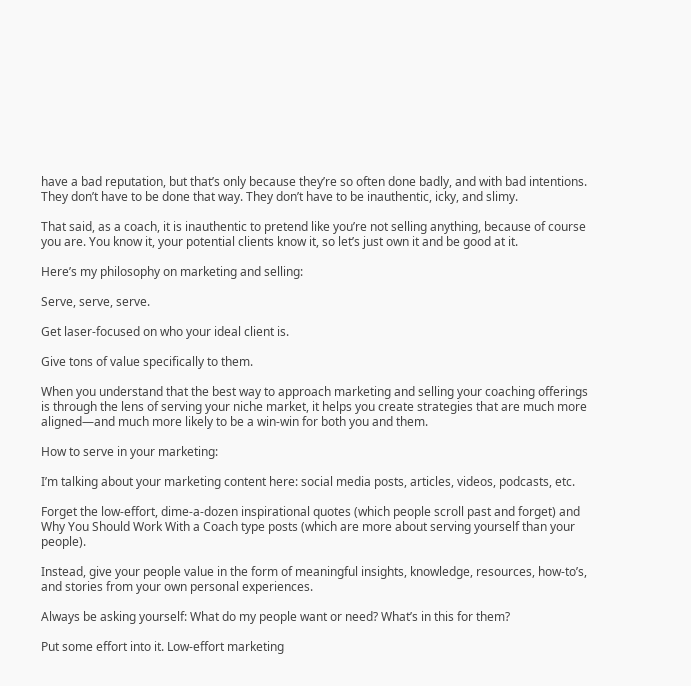have a bad reputation, but that’s only because they’re so often done badly, and with bad intentions. They don’t have to be done that way. They don’t have to be inauthentic, icky, and slimy.

That said, as a coach, it is inauthentic to pretend like you’re not selling anything, because of course you are. You know it, your potential clients know it, so let’s just own it and be good at it.

Here’s my philosophy on marketing and selling:

Serve, serve, serve.

Get laser-focused on who your ideal client is.

Give tons of value specifically to them.

When you understand that the best way to approach marketing and selling your coaching offerings is through the lens of serving your niche market, it helps you create strategies that are much more aligned—and much more likely to be a win-win for both you and them.

How to serve in your marketing:

I’m talking about your marketing content here: social media posts, articles, videos, podcasts, etc.

Forget the low-effort, dime-a-dozen inspirational quotes (which people scroll past and forget) and Why You Should Work With a Coach type posts (which are more about serving yourself than your people).

Instead, give your people value in the form of meaningful insights, knowledge, resources, how-to’s, and stories from your own personal experiences.

Always be asking yourself: What do my people want or need? What’s in this for them?

Put some effort into it. Low-effort marketing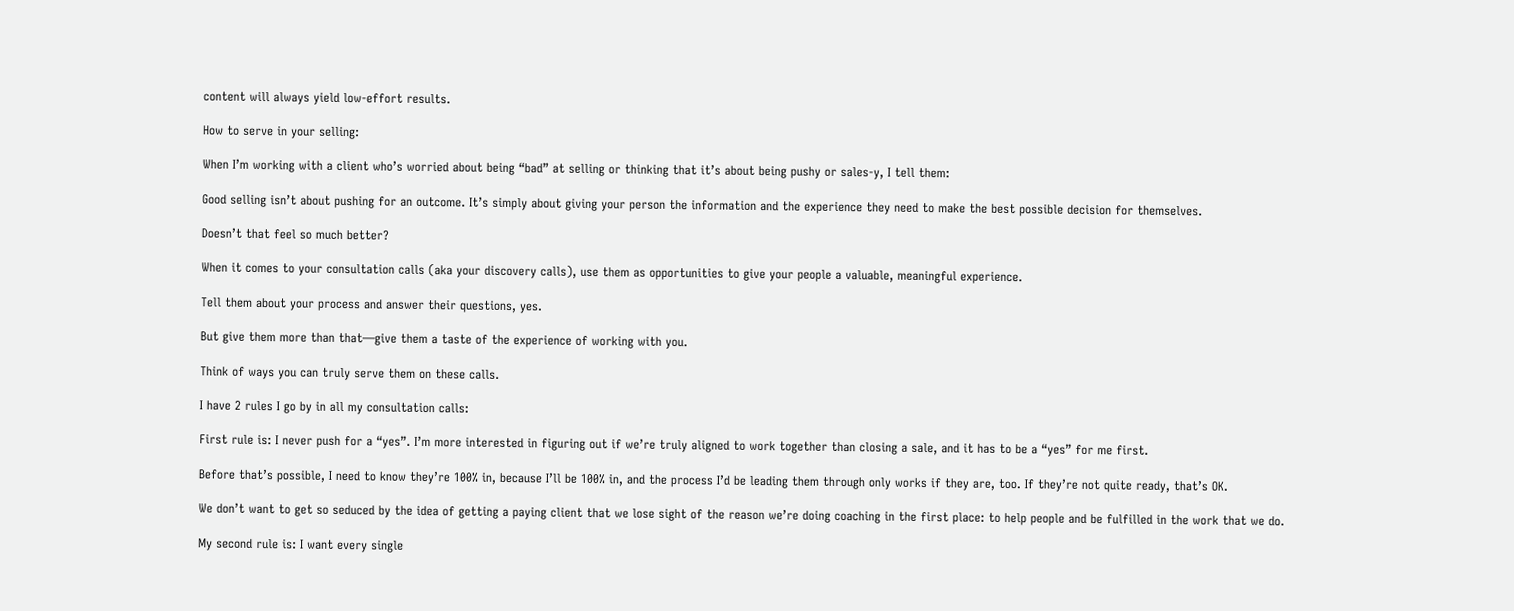content will always yield low-effort results.

How to serve in your selling:

When I’m working with a client who’s worried about being “bad” at selling or thinking that it’s about being pushy or sales-y, I tell them:

Good selling isn’t about pushing for an outcome. It’s simply about giving your person the information and the experience they need to make the best possible decision for themselves.

Doesn’t that feel so much better?

When it comes to your consultation calls (aka your discovery calls), use them as opportunities to give your people a valuable, meaningful experience.

Tell them about your process and answer their questions, yes.

But give them more than that—give them a taste of the experience of working with you.

Think of ways you can truly serve them on these calls.

I have 2 rules I go by in all my consultation calls:

First rule is: I never push for a “yes”. I’m more interested in figuring out if we’re truly aligned to work together than closing a sale, and it has to be a “yes” for me first.

Before that’s possible, I need to know they’re 100% in, because I’ll be 100% in, and the process I’d be leading them through only works if they are, too. If they’re not quite ready, that’s OK.

We don’t want to get so seduced by the idea of getting a paying client that we lose sight of the reason we’re doing coaching in the first place: to help people and be fulfilled in the work that we do.

My second rule is: I want every single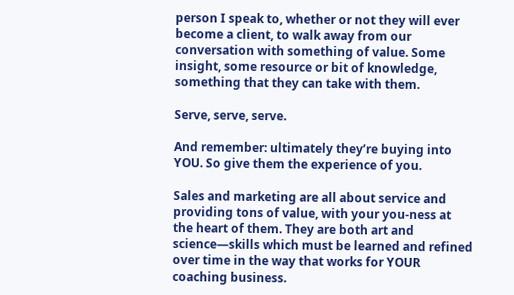person I speak to, whether or not they will ever become a client, to walk away from our conversation with something of value. Some insight, some resource or bit of knowledge, something that they can take with them.

Serve, serve, serve.

And remember: ultimately they’re buying into YOU. So give them the experience of you.

Sales and marketing are all about service and providing tons of value, with your you-ness at the heart of them. They are both art and science—skills which must be learned and refined over time in the way that works for YOUR coaching business.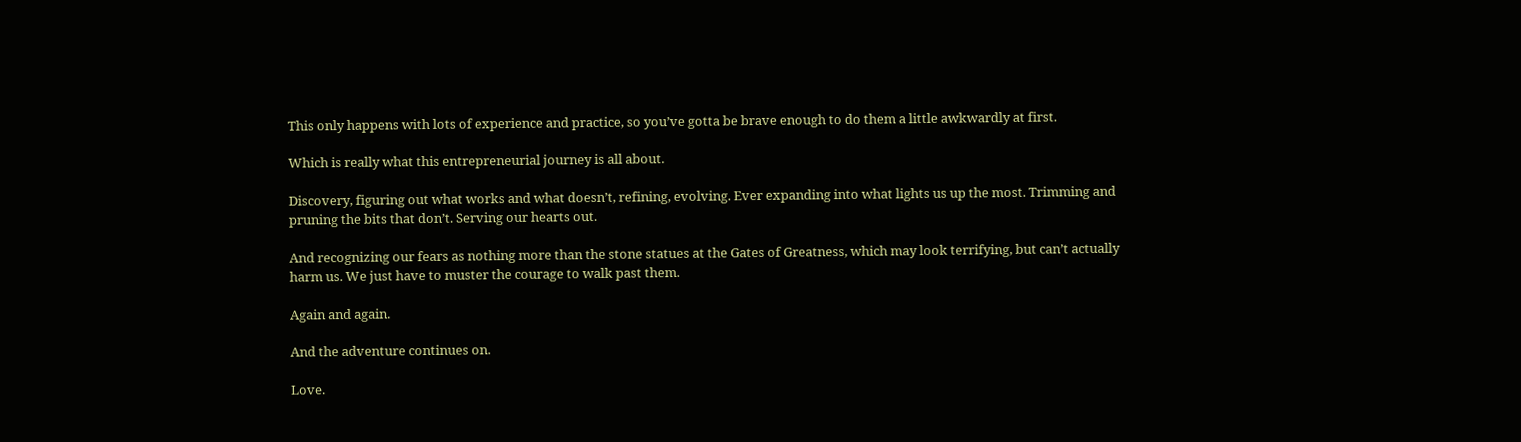This only happens with lots of experience and practice, so you’ve gotta be brave enough to do them a little awkwardly at first.

Which is really what this entrepreneurial journey is all about.

Discovery, figuring out what works and what doesn’t, refining, evolving. Ever expanding into what lights us up the most. Trimming and pruning the bits that don’t. Serving our hearts out.

And recognizing our fears as nothing more than the stone statues at the Gates of Greatness, which may look terrifying, but can’t actually harm us. We just have to muster the courage to walk past them.

Again and again.

And the adventure continues on.

Love.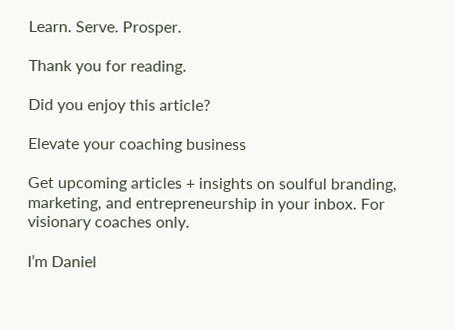Learn. Serve. Prosper.

Thank you for reading.

Did you enjoy this article?

Elevate your coaching business

Get upcoming articles + insights on soulful branding, marketing, and entrepreneurship in your inbox. For visionary coaches only.

I’m Daniel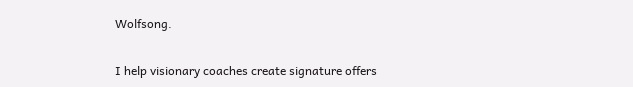Wolfsong.

I help visionary coaches create signature offers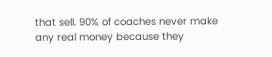that sell. 90% of coaches never make any real money because they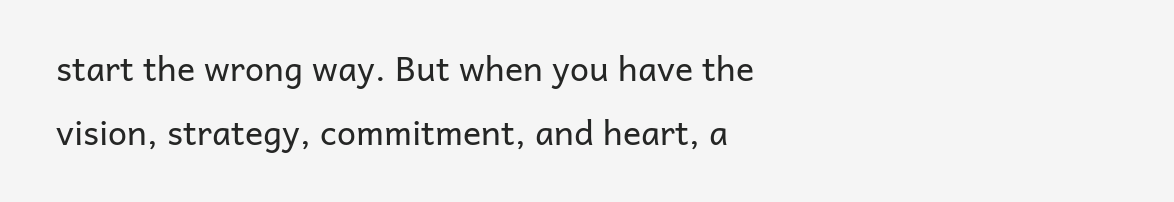start the wrong way. But when you have the vision, strategy, commitment, and heart, a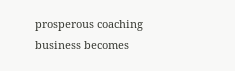prosperous coaching business becomes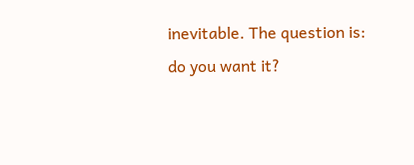inevitable. The question is: do you want it?